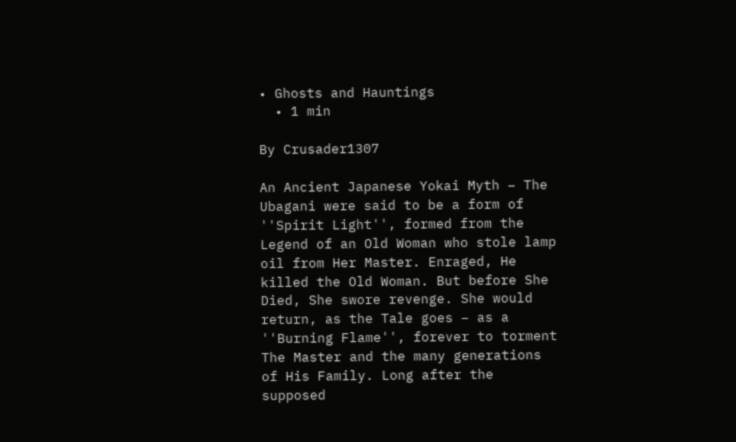• Ghosts and Hauntings
  • 1 min

By Crusader1307

An Ancient Japanese Yokai Myth – The Ubagani were said to be a form of ''Spirit Light'', formed from the Legend of an Old Woman who stole lamp oil from Her Master. Enraged, He killed the Old Woman. But before She Died, She swore revenge. She would return, as the Tale goes – as a ''Burning Flame'', forever to torment The Master and the many generations of His Family. Long after the supposed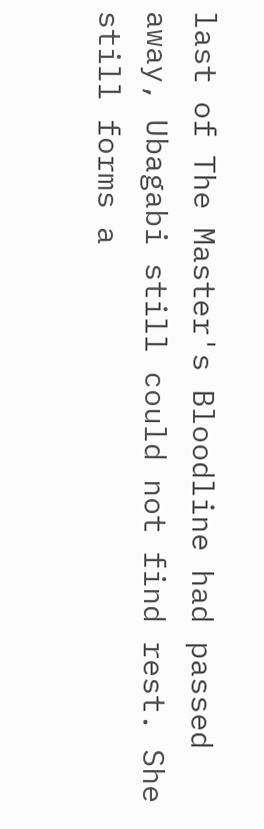last of The Master's Bloodline had passed away, Ubagabi still could not find rest. She still forms a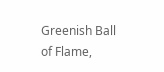Greenish Ball of Flame,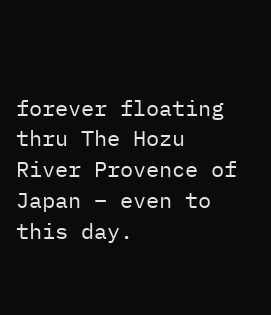forever floating thru The Hozu River Provence of Japan – even to this day.